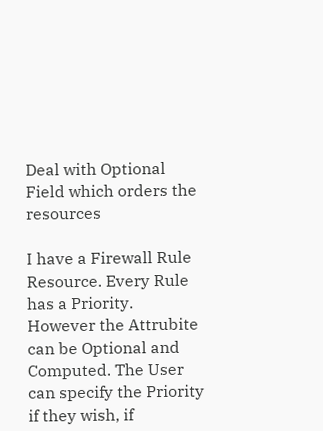Deal with Optional Field which orders the resources

I have a Firewall Rule Resource. Every Rule has a Priority. However the Attrubite can be Optional and Computed. The User can specify the Priority if they wish, if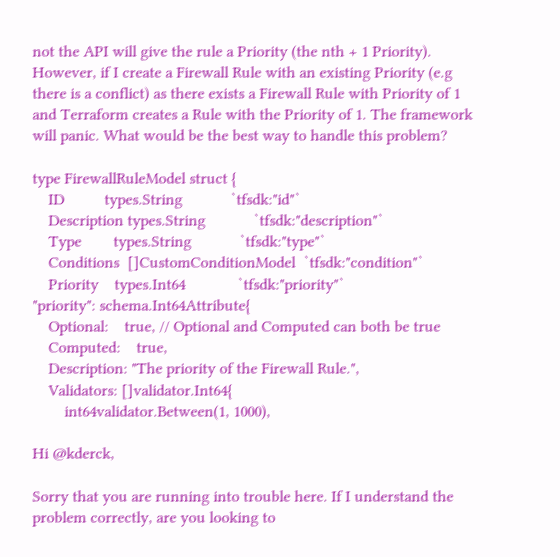not the API will give the rule a Priority (the nth + 1 Priority). However, if I create a Firewall Rule with an existing Priority (e.g there is a conflict) as there exists a Firewall Rule with Priority of 1 and Terraform creates a Rule with the Priority of 1. The framework will panic. What would be the best way to handle this problem?

type FirewallRuleModel struct {
    ID          types.String            `tfsdk:"id"`
    Description types.String            `tfsdk:"description"`
    Type        types.String            `tfsdk:"type"`
    Conditions  []CustomConditionModel  `tfsdk:"condition"`
    Priority    types.Int64             `tfsdk:"priority"`
"priority": schema.Int64Attribute{
    Optional:    true, // Optional and Computed can both be true
    Computed:    true,
    Description: "The priority of the Firewall Rule.",
    Validators: []validator.Int64{
        int64validator.Between(1, 1000),

Hi @kderck,

Sorry that you are running into trouble here. If I understand the problem correctly, are you looking to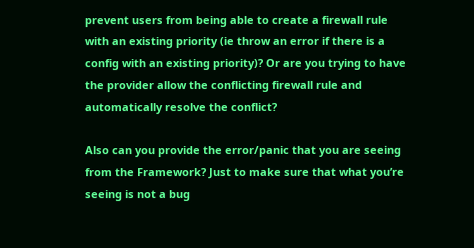prevent users from being able to create a firewall rule with an existing priority (ie throw an error if there is a config with an existing priority)? Or are you trying to have the provider allow the conflicting firewall rule and automatically resolve the conflict?

Also can you provide the error/panic that you are seeing from the Framework? Just to make sure that what you’re seeing is not a bug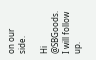on our side.

Hi @SBGoods. I will follow up.